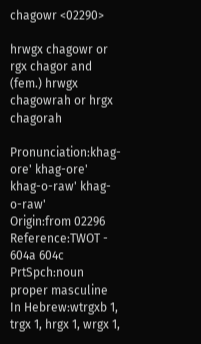chagowr <02290>

hrwgx chagowr or rgx chagor and (fem.) hrwgx chagowrah or hrgx chagorah

Pronunciation:khag-ore' khag-ore' khag-o-raw' khag-o-raw'
Origin:from 02296
Reference:TWOT - 604a 604c
PrtSpch:noun proper masculine
In Hebrew:wtrgxb 1, trgx 1, hrgx 1, wrgx 1,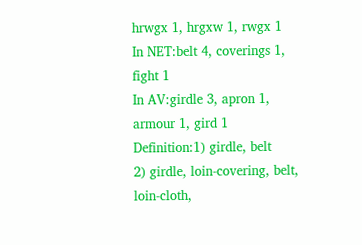hrwgx 1, hrgxw 1, rwgx 1
In NET:belt 4, coverings 1, fight 1
In AV:girdle 3, apron 1, armour 1, gird 1
Definition:1) girdle, belt
2) girdle, loin-covering, belt, loin-cloth,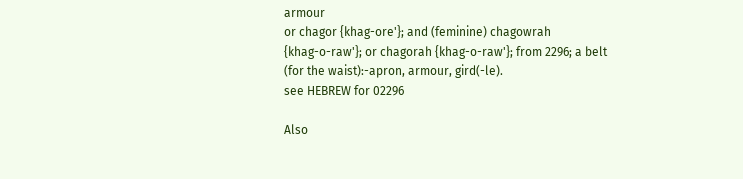armour
or chagor {khag-ore'}; and (feminine) chagowrah
{khag-o-raw'}; or chagorah {khag-o-raw'}; from 2296; a belt
(for the waist):-apron, armour, gird(-le).
see HEBREW for 02296

Also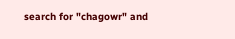search for "chagowr" and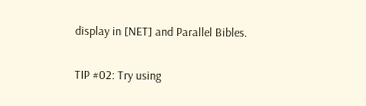display in [NET] and Parallel Bibles.

TIP #02: Try using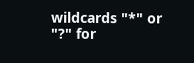wildcards "*" or "?" for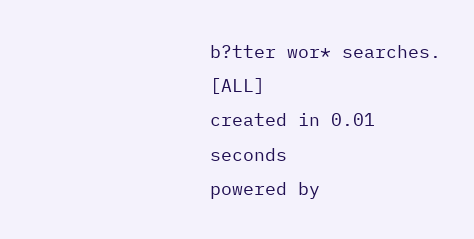b?tter wor* searches. [ALL]
created in 0.01 seconds
powered by